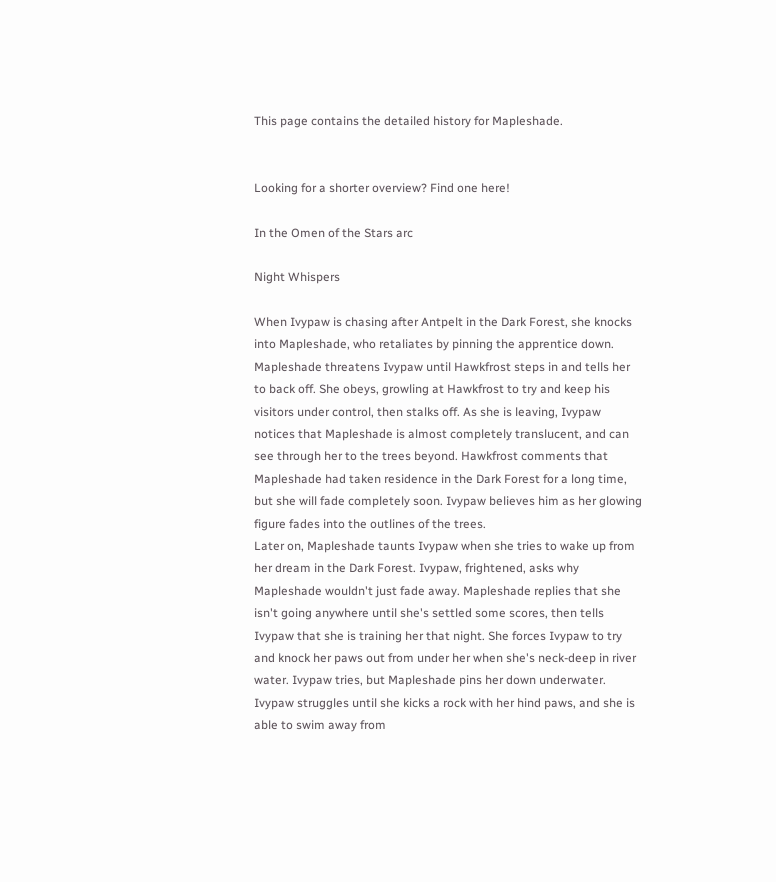This page contains the detailed history for Mapleshade.


Looking for a shorter overview? Find one here!

In the Omen of the Stars arc

Night Whispers

When Ivypaw is chasing after Antpelt in the Dark Forest, she knocks into Mapleshade, who retaliates by pinning the apprentice down. Mapleshade threatens Ivypaw until Hawkfrost steps in and tells her to back off. She obeys, growling at Hawkfrost to try and keep his visitors under control, then stalks off. As she is leaving, Ivypaw notices that Mapleshade is almost completely translucent, and can see through her to the trees beyond. Hawkfrost comments that Mapleshade had taken residence in the Dark Forest for a long time, but she will fade completely soon. Ivypaw believes him as her glowing figure fades into the outlines of the trees.
Later on, Mapleshade taunts Ivypaw when she tries to wake up from her dream in the Dark Forest. Ivypaw, frightened, asks why Mapleshade wouldn't just fade away. Mapleshade replies that she isn't going anywhere until she's settled some scores, then tells Ivypaw that she is training her that night. She forces Ivypaw to try and knock her paws out from under her when she's neck-deep in river water. Ivypaw tries, but Mapleshade pins her down underwater. Ivypaw struggles until she kicks a rock with her hind paws, and she is able to swim away from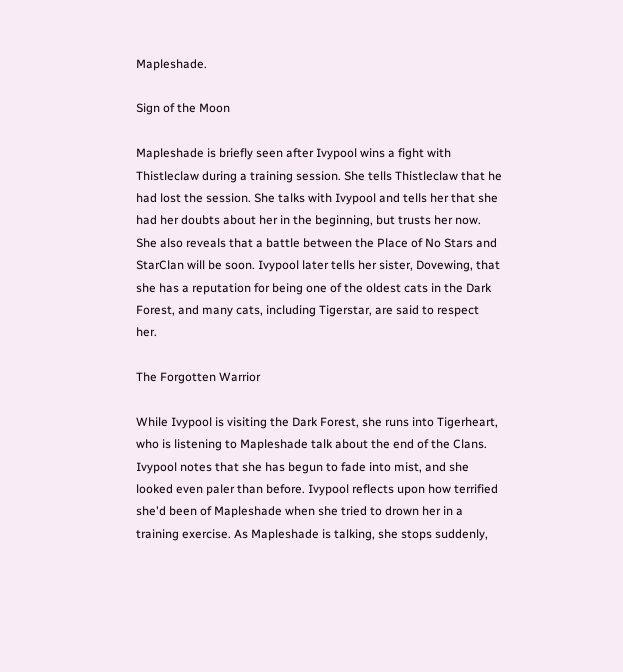Mapleshade.

Sign of the Moon

Mapleshade is briefly seen after Ivypool wins a fight with Thistleclaw during a training session. She tells Thistleclaw that he had lost the session. She talks with Ivypool and tells her that she had her doubts about her in the beginning, but trusts her now. She also reveals that a battle between the Place of No Stars and StarClan will be soon. Ivypool later tells her sister, Dovewing, that she has a reputation for being one of the oldest cats in the Dark Forest, and many cats, including Tigerstar, are said to respect her.

The Forgotten Warrior

While Ivypool is visiting the Dark Forest, she runs into Tigerheart, who is listening to Mapleshade talk about the end of the Clans. Ivypool notes that she has begun to fade into mist, and she looked even paler than before. Ivypool reflects upon how terrified she'd been of Mapleshade when she tried to drown her in a training exercise. As Mapleshade is talking, she stops suddenly,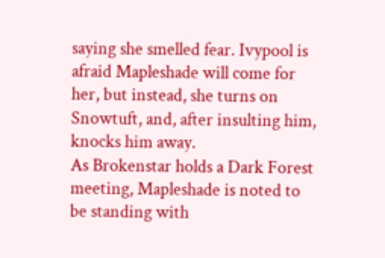saying she smelled fear. Ivypool is afraid Mapleshade will come for her, but instead, she turns on Snowtuft, and, after insulting him, knocks him away.
As Brokenstar holds a Dark Forest meeting, Mapleshade is noted to be standing with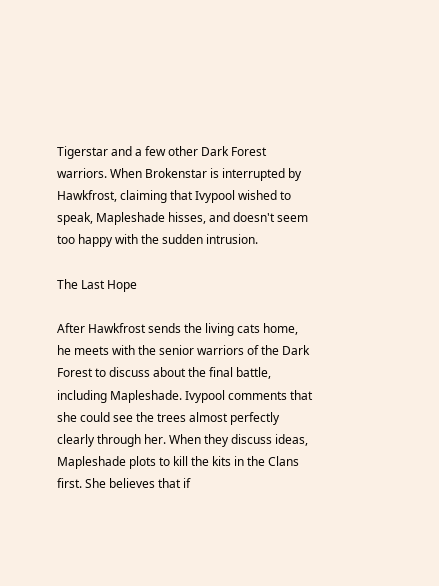Tigerstar and a few other Dark Forest warriors. When Brokenstar is interrupted by Hawkfrost, claiming that Ivypool wished to speak, Mapleshade hisses, and doesn't seem too happy with the sudden intrusion.

The Last Hope

After Hawkfrost sends the living cats home, he meets with the senior warriors of the Dark Forest to discuss about the final battle, including Mapleshade. Ivypool comments that she could see the trees almost perfectly clearly through her. When they discuss ideas, Mapleshade plots to kill the kits in the Clans first. She believes that if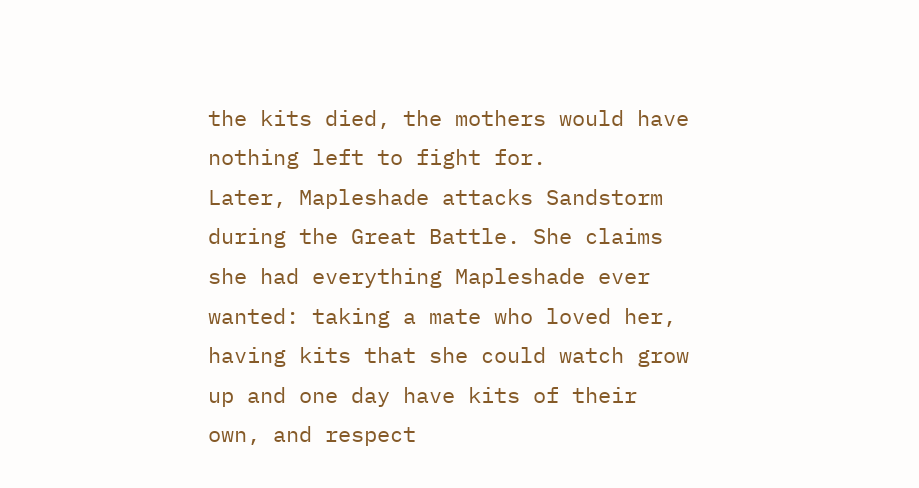the kits died, the mothers would have nothing left to fight for.
Later, Mapleshade attacks Sandstorm during the Great Battle. She claims she had everything Mapleshade ever wanted: taking a mate who loved her, having kits that she could watch grow up and one day have kits of their own, and respect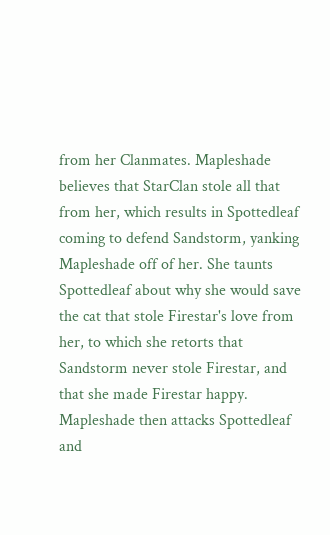from her Clanmates. Mapleshade believes that StarClan stole all that from her, which results in Spottedleaf coming to defend Sandstorm, yanking Mapleshade off of her. She taunts Spottedleaf about why she would save the cat that stole Firestar's love from her, to which she retorts that Sandstorm never stole Firestar, and that she made Firestar happy. Mapleshade then attacks Spottedleaf and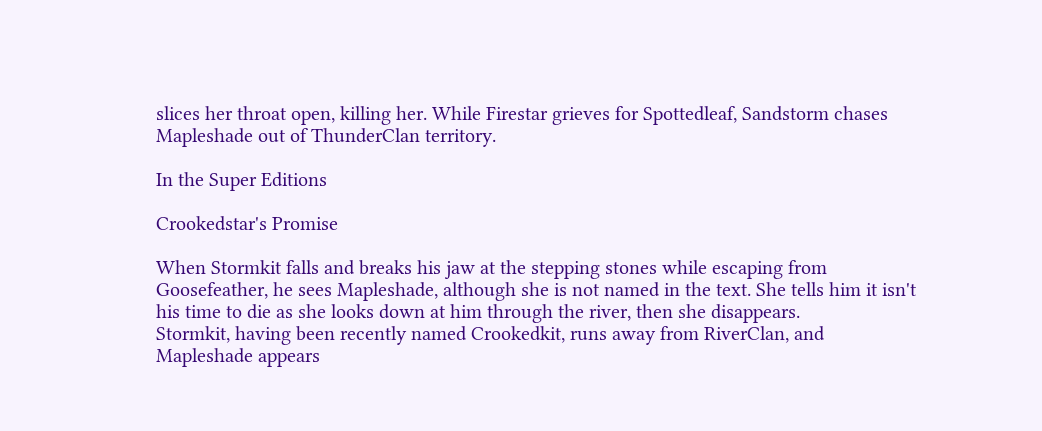slices her throat open, killing her. While Firestar grieves for Spottedleaf, Sandstorm chases Mapleshade out of ThunderClan territory.

In the Super Editions

Crookedstar's Promise

When Stormkit falls and breaks his jaw at the stepping stones while escaping from Goosefeather, he sees Mapleshade, although she is not named in the text. She tells him it isn't his time to die as she looks down at him through the river, then she disappears.
Stormkit, having been recently named Crookedkit, runs away from RiverClan, and Mapleshade appears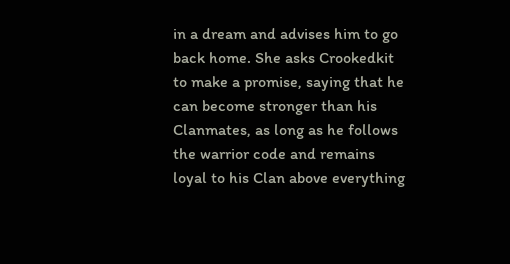in a dream and advises him to go back home. She asks Crookedkit to make a promise, saying that he can become stronger than his Clanmates, as long as he follows the warrior code and remains loyal to his Clan above everything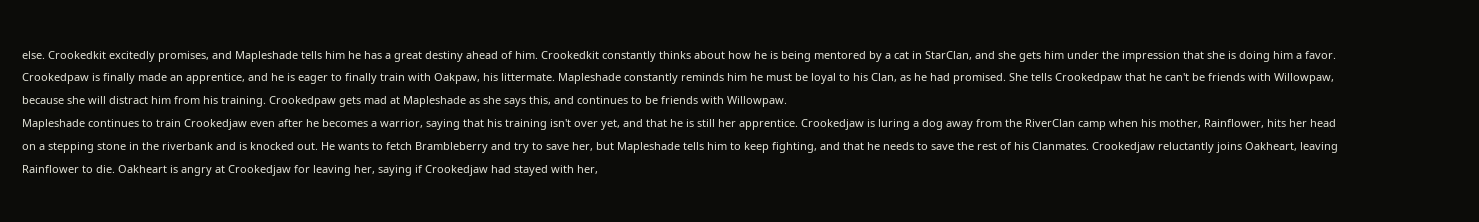else. Crookedkit excitedly promises, and Mapleshade tells him he has a great destiny ahead of him. Crookedkit constantly thinks about how he is being mentored by a cat in StarClan, and she gets him under the impression that she is doing him a favor.
Crookedpaw is finally made an apprentice, and he is eager to finally train with Oakpaw, his littermate. Mapleshade constantly reminds him he must be loyal to his Clan, as he had promised. She tells Crookedpaw that he can't be friends with Willowpaw, because she will distract him from his training. Crookedpaw gets mad at Mapleshade as she says this, and continues to be friends with Willowpaw.
Mapleshade continues to train Crookedjaw even after he becomes a warrior, saying that his training isn't over yet, and that he is still her apprentice. Crookedjaw is luring a dog away from the RiverClan camp when his mother, Rainflower, hits her head on a stepping stone in the riverbank and is knocked out. He wants to fetch Brambleberry and try to save her, but Mapleshade tells him to keep fighting, and that he needs to save the rest of his Clanmates. Crookedjaw reluctantly joins Oakheart, leaving Rainflower to die. Oakheart is angry at Crookedjaw for leaving her, saying if Crookedjaw had stayed with her,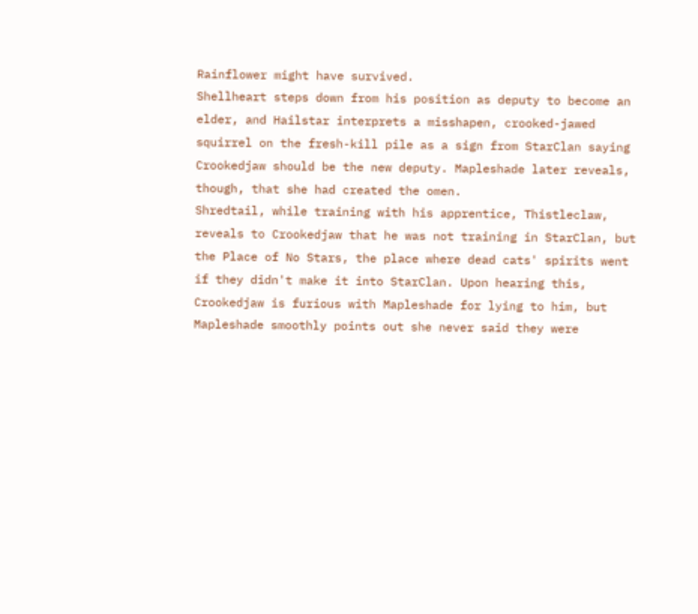Rainflower might have survived.
Shellheart steps down from his position as deputy to become an elder, and Hailstar interprets a misshapen, crooked-jawed squirrel on the fresh-kill pile as a sign from StarClan saying Crookedjaw should be the new deputy. Mapleshade later reveals, though, that she had created the omen.
Shredtail, while training with his apprentice, Thistleclaw, reveals to Crookedjaw that he was not training in StarClan, but the Place of No Stars, the place where dead cats' spirits went if they didn't make it into StarClan. Upon hearing this, Crookedjaw is furious with Mapleshade for lying to him, but Mapleshade smoothly points out she never said they were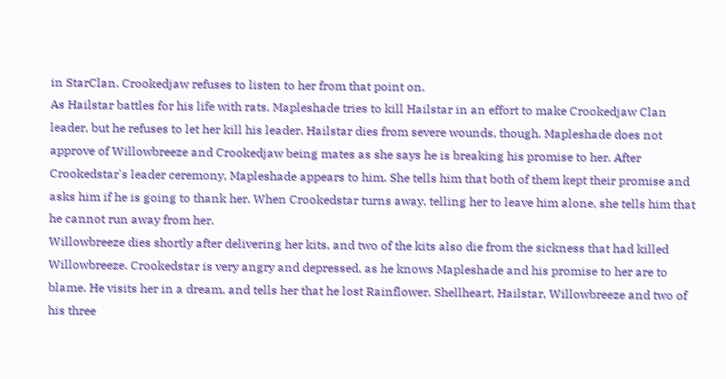in StarClan. Crookedjaw refuses to listen to her from that point on.
As Hailstar battles for his life with rats, Mapleshade tries to kill Hailstar in an effort to make Crookedjaw Clan leader, but he refuses to let her kill his leader. Hailstar dies from severe wounds, though. Mapleshade does not approve of Willowbreeze and Crookedjaw being mates as she says he is breaking his promise to her. After Crookedstar's leader ceremony, Mapleshade appears to him. She tells him that both of them kept their promise and asks him if he is going to thank her. When Crookedstar turns away, telling her to leave him alone, she tells him that he cannot run away from her.
Willowbreeze dies shortly after delivering her kits, and two of the kits also die from the sickness that had killed Willowbreeze. Crookedstar is very angry and depressed, as he knows Mapleshade and his promise to her are to blame. He visits her in a dream, and tells her that he lost Rainflower, Shellheart, Hailstar, Willowbreeze and two of his three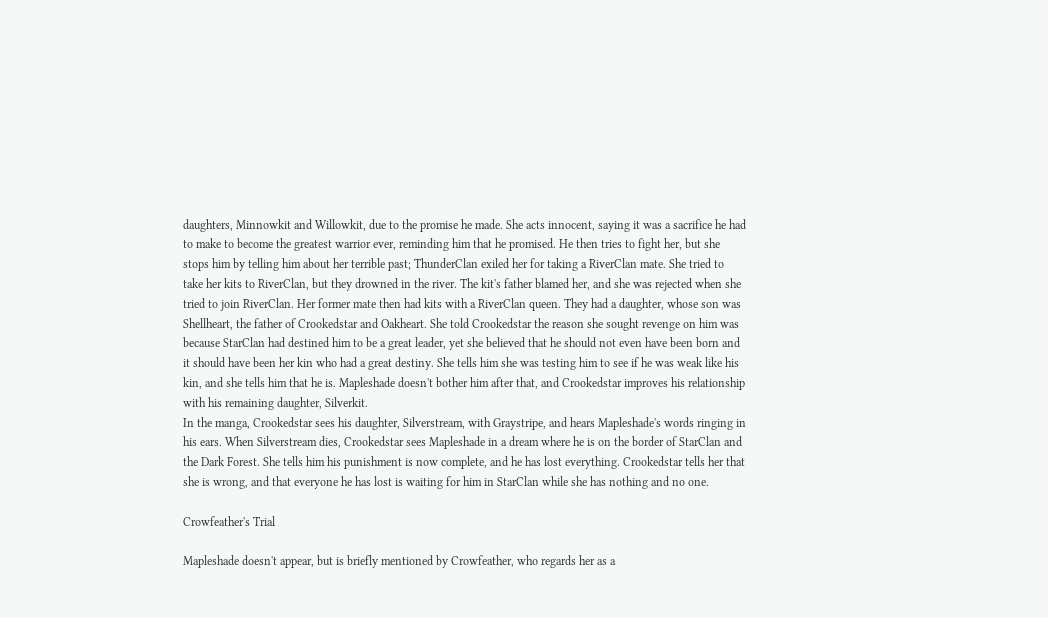daughters, Minnowkit and Willowkit, due to the promise he made. She acts innocent, saying it was a sacrifice he had to make to become the greatest warrior ever, reminding him that he promised. He then tries to fight her, but she stops him by telling him about her terrible past; ThunderClan exiled her for taking a RiverClan mate. She tried to take her kits to RiverClan, but they drowned in the river. The kit's father blamed her, and she was rejected when she tried to join RiverClan. Her former mate then had kits with a RiverClan queen. They had a daughter, whose son was Shellheart, the father of Crookedstar and Oakheart. She told Crookedstar the reason she sought revenge on him was because StarClan had destined him to be a great leader, yet she believed that he should not even have been born and it should have been her kin who had a great destiny. She tells him she was testing him to see if he was weak like his kin, and she tells him that he is. Mapleshade doesn't bother him after that, and Crookedstar improves his relationship with his remaining daughter, Silverkit.
In the manga, Crookedstar sees his daughter, Silverstream, with Graystripe, and hears Mapleshade's words ringing in his ears. When Silverstream dies, Crookedstar sees Mapleshade in a dream where he is on the border of StarClan and the Dark Forest. She tells him his punishment is now complete, and he has lost everything. Crookedstar tells her that she is wrong, and that everyone he has lost is waiting for him in StarClan while she has nothing and no one.

Crowfeather's Trial

Mapleshade doesn't appear, but is briefly mentioned by Crowfeather, who regards her as a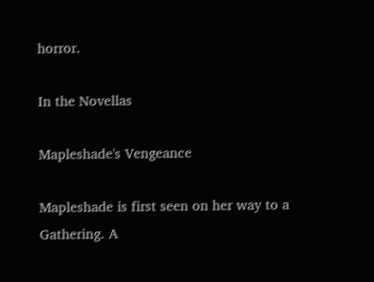horror.

In the Novellas

Mapleshade's Vengeance

Mapleshade is first seen on her way to a Gathering. A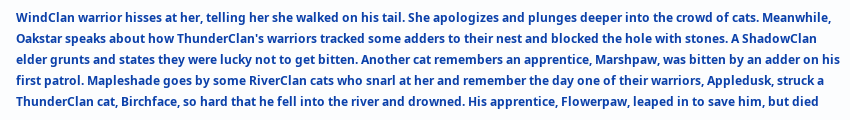WindClan warrior hisses at her, telling her she walked on his tail. She apologizes and plunges deeper into the crowd of cats. Meanwhile, Oakstar speaks about how ThunderClan's warriors tracked some adders to their nest and blocked the hole with stones. A ShadowClan elder grunts and states they were lucky not to get bitten. Another cat remembers an apprentice, Marshpaw, was bitten by an adder on his first patrol. Mapleshade goes by some RiverClan cats who snarl at her and remember the day one of their warriors, Appledusk, struck a ThunderClan cat, Birchface, so hard that he fell into the river and drowned. His apprentice, Flowerpaw, leaped in to save him, but died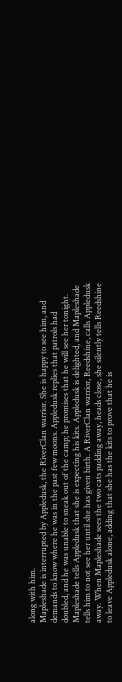along with him.
Mapleshade is interrupted by Appledusk, the RiverClan warrior. She is happy to see him, and demands to know where he was in the past few moons. Appledusk replies that patrols had doubled, and he was unable to sneak out of the camp; he promises that he will see her tonight. Mapleshade tells Appledusk that she is expecting his kits. Appledusk is delighted, and Mapleshade tells him to not see her until she has given birth. A RiverClan warrior, Reedshine, calls Appledusk away. When Mapleshade sees the two cats padding away, heads close, she silently tells Reedshine to leave Appledusk alone, adding that she has the kits to prove that he is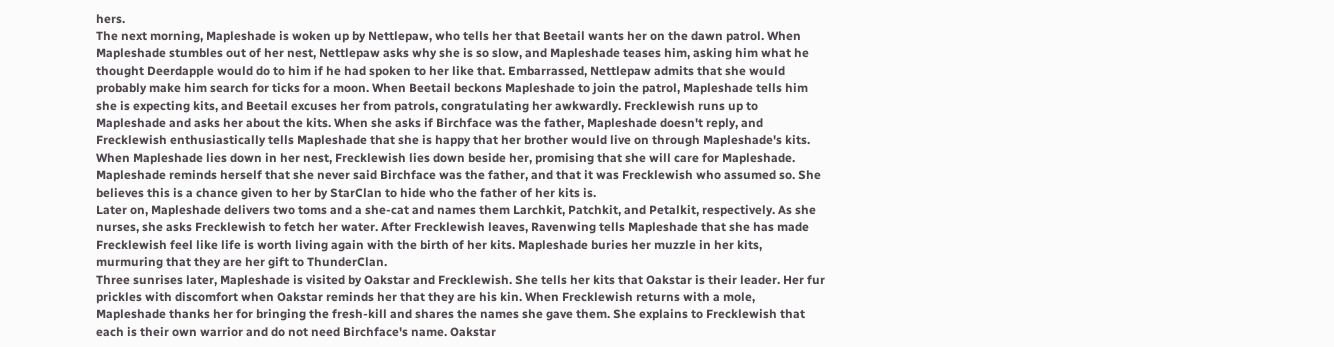hers.
The next morning, Mapleshade is woken up by Nettlepaw, who tells her that Beetail wants her on the dawn patrol. When Mapleshade stumbles out of her nest, Nettlepaw asks why she is so slow, and Mapleshade teases him, asking him what he thought Deerdapple would do to him if he had spoken to her like that. Embarrassed, Nettlepaw admits that she would probably make him search for ticks for a moon. When Beetail beckons Mapleshade to join the patrol, Mapleshade tells him she is expecting kits, and Beetail excuses her from patrols, congratulating her awkwardly. Frecklewish runs up to Mapleshade and asks her about the kits. When she asks if Birchface was the father, Mapleshade doesn't reply, and Frecklewish enthusiastically tells Mapleshade that she is happy that her brother would live on through Mapleshade's kits. When Mapleshade lies down in her nest, Frecklewish lies down beside her, promising that she will care for Mapleshade. Mapleshade reminds herself that she never said Birchface was the father, and that it was Frecklewish who assumed so. She believes this is a chance given to her by StarClan to hide who the father of her kits is.
Later on, Mapleshade delivers two toms and a she-cat and names them Larchkit, Patchkit, and Petalkit, respectively. As she nurses, she asks Frecklewish to fetch her water. After Frecklewish leaves, Ravenwing tells Mapleshade that she has made Frecklewish feel like life is worth living again with the birth of her kits. Mapleshade buries her muzzle in her kits, murmuring that they are her gift to ThunderClan.
Three sunrises later, Mapleshade is visited by Oakstar and Frecklewish. She tells her kits that Oakstar is their leader. Her fur prickles with discomfort when Oakstar reminds her that they are his kin. When Frecklewish returns with a mole, Mapleshade thanks her for bringing the fresh-kill and shares the names she gave them. She explains to Frecklewish that each is their own warrior and do not need Birchface's name. Oakstar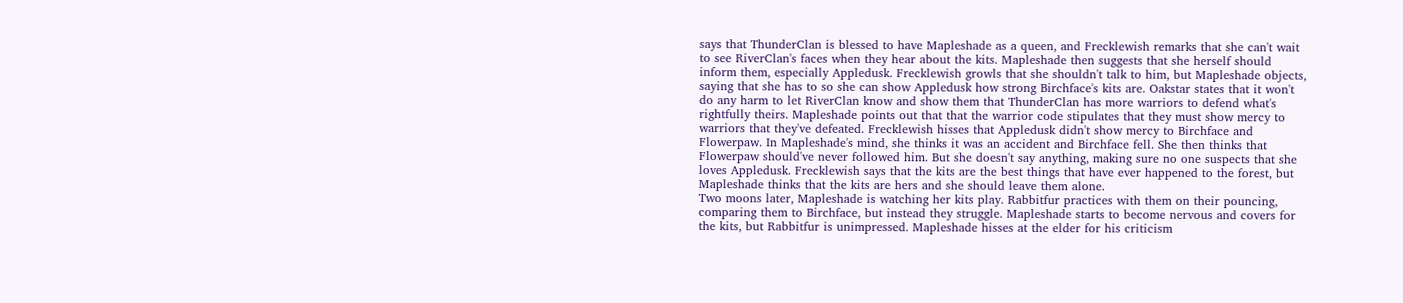says that ThunderClan is blessed to have Mapleshade as a queen, and Frecklewish remarks that she can't wait to see RiverClan's faces when they hear about the kits. Mapleshade then suggests that she herself should inform them, especially Appledusk. Frecklewish growls that she shouldn't talk to him, but Mapleshade objects, saying that she has to so she can show Appledusk how strong Birchface's kits are. Oakstar states that it won't do any harm to let RiverClan know and show them that ThunderClan has more warriors to defend what's rightfully theirs. Mapleshade points out that that the warrior code stipulates that they must show mercy to warriors that they've defeated. Frecklewish hisses that Appledusk didn't show mercy to Birchface and Flowerpaw. In Mapleshade's mind, she thinks it was an accident and Birchface fell. She then thinks that Flowerpaw should've never followed him. But she doesn't say anything, making sure no one suspects that she loves Appledusk. Frecklewish says that the kits are the best things that have ever happened to the forest, but Mapleshade thinks that the kits are hers and she should leave them alone.
Two moons later, Mapleshade is watching her kits play. Rabbitfur practices with them on their pouncing, comparing them to Birchface, but instead they struggle. Mapleshade starts to become nervous and covers for the kits, but Rabbitfur is unimpressed. Mapleshade hisses at the elder for his criticism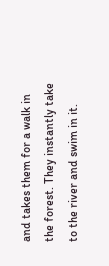and takes them for a walk in the forest. They instantly take to the river and swim in it.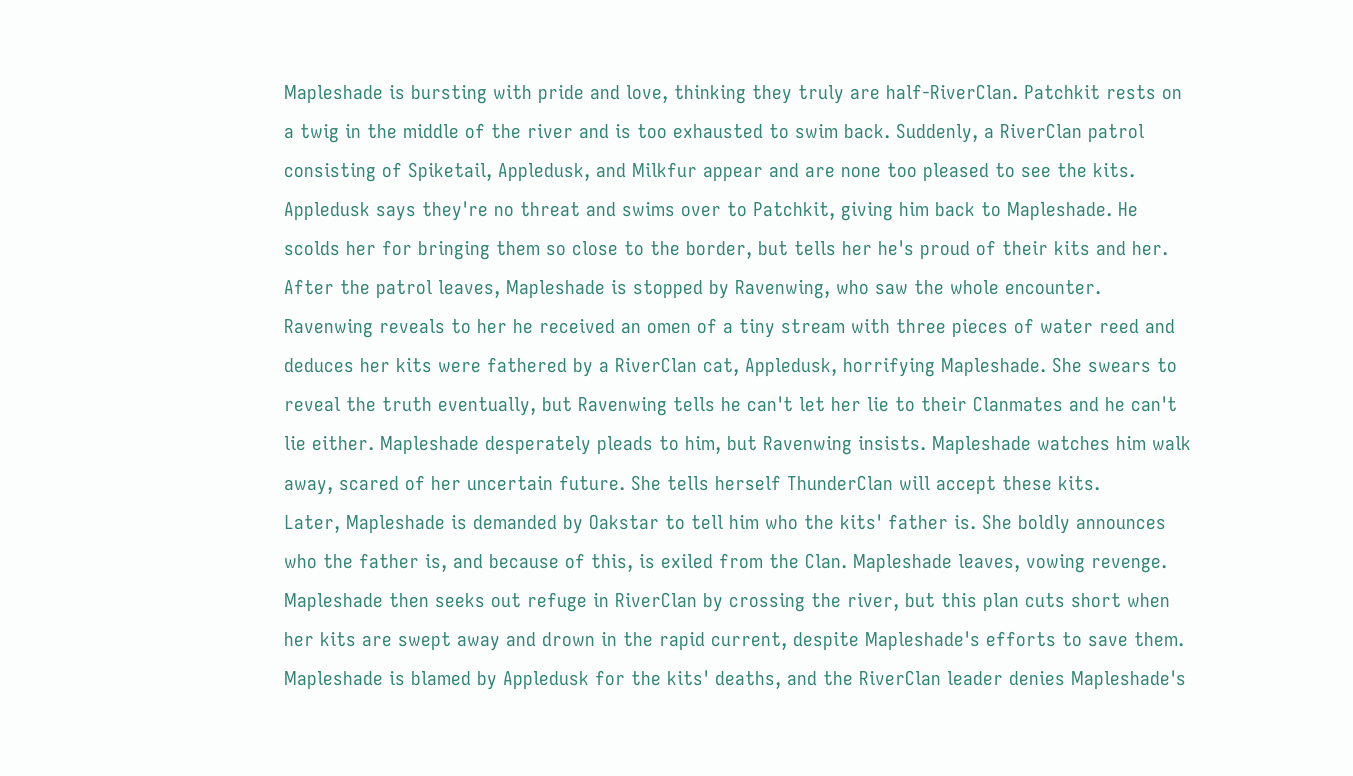Mapleshade is bursting with pride and love, thinking they truly are half-RiverClan. Patchkit rests on a twig in the middle of the river and is too exhausted to swim back. Suddenly, a RiverClan patrol consisting of Spiketail, Appledusk, and Milkfur appear and are none too pleased to see the kits. Appledusk says they're no threat and swims over to Patchkit, giving him back to Mapleshade. He scolds her for bringing them so close to the border, but tells her he's proud of their kits and her.
After the patrol leaves, Mapleshade is stopped by Ravenwing, who saw the whole encounter. Ravenwing reveals to her he received an omen of a tiny stream with three pieces of water reed and deduces her kits were fathered by a RiverClan cat, Appledusk, horrifying Mapleshade. She swears to reveal the truth eventually, but Ravenwing tells he can't let her lie to their Clanmates and he can't lie either. Mapleshade desperately pleads to him, but Ravenwing insists. Mapleshade watches him walk away, scared of her uncertain future. She tells herself ThunderClan will accept these kits.
Later, Mapleshade is demanded by Oakstar to tell him who the kits' father is. She boldly announces who the father is, and because of this, is exiled from the Clan. Mapleshade leaves, vowing revenge. Mapleshade then seeks out refuge in RiverClan by crossing the river, but this plan cuts short when her kits are swept away and drown in the rapid current, despite Mapleshade's efforts to save them. Mapleshade is blamed by Appledusk for the kits' deaths, and the RiverClan leader denies Mapleshade's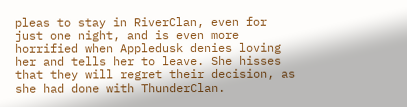pleas to stay in RiverClan, even for just one night, and is even more horrified when Appledusk denies loving her and tells her to leave. She hisses that they will regret their decision, as she had done with ThunderClan.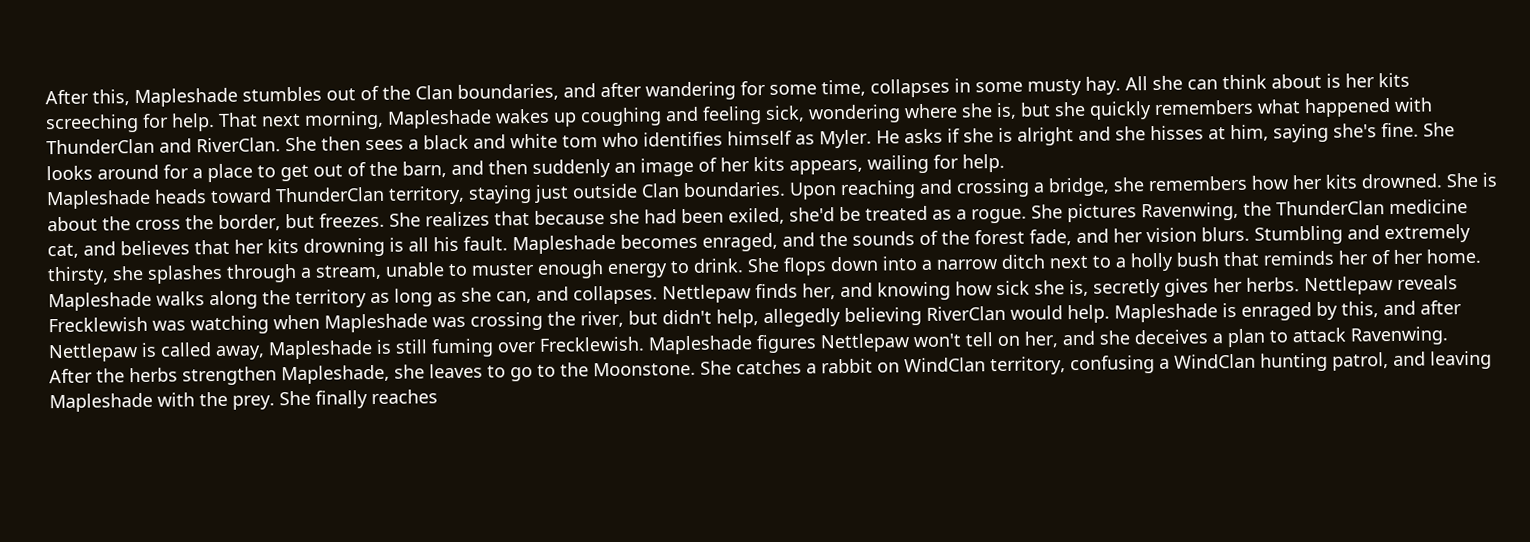After this, Mapleshade stumbles out of the Clan boundaries, and after wandering for some time, collapses in some musty hay. All she can think about is her kits screeching for help. That next morning, Mapleshade wakes up coughing and feeling sick, wondering where she is, but she quickly remembers what happened with ThunderClan and RiverClan. She then sees a black and white tom who identifies himself as Myler. He asks if she is alright and she hisses at him, saying she's fine. She looks around for a place to get out of the barn, and then suddenly an image of her kits appears, wailing for help.
Mapleshade heads toward ThunderClan territory, staying just outside Clan boundaries. Upon reaching and crossing a bridge, she remembers how her kits drowned. She is about the cross the border, but freezes. She realizes that because she had been exiled, she'd be treated as a rogue. She pictures Ravenwing, the ThunderClan medicine cat, and believes that her kits drowning is all his fault. Mapleshade becomes enraged, and the sounds of the forest fade, and her vision blurs. Stumbling and extremely thirsty, she splashes through a stream, unable to muster enough energy to drink. She flops down into a narrow ditch next to a holly bush that reminds her of her home.
Mapleshade walks along the territory as long as she can, and collapses. Nettlepaw finds her, and knowing how sick she is, secretly gives her herbs. Nettlepaw reveals Frecklewish was watching when Mapleshade was crossing the river, but didn't help, allegedly believing RiverClan would help. Mapleshade is enraged by this, and after Nettlepaw is called away, Mapleshade is still fuming over Frecklewish. Mapleshade figures Nettlepaw won't tell on her, and she deceives a plan to attack Ravenwing.
After the herbs strengthen Mapleshade, she leaves to go to the Moonstone. She catches a rabbit on WindClan territory, confusing a WindClan hunting patrol, and leaving Mapleshade with the prey. She finally reaches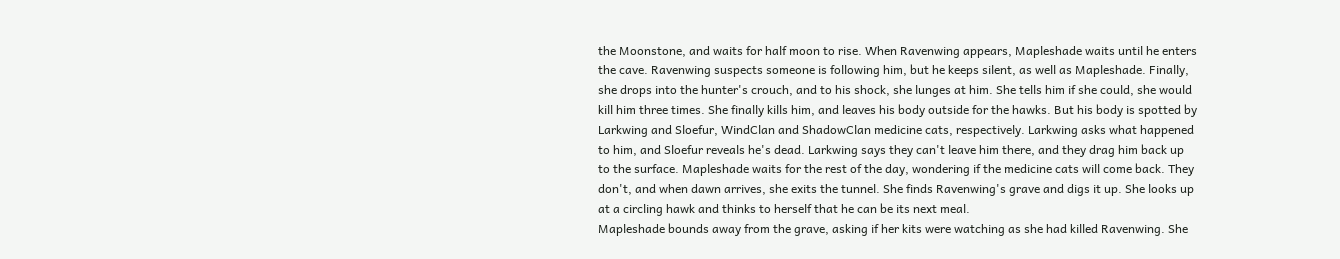the Moonstone, and waits for half moon to rise. When Ravenwing appears, Mapleshade waits until he enters the cave. Ravenwing suspects someone is following him, but he keeps silent, as well as Mapleshade. Finally, she drops into the hunter's crouch, and to his shock, she lunges at him. She tells him if she could, she would kill him three times. She finally kills him, and leaves his body outside for the hawks. But his body is spotted by Larkwing and Sloefur, WindClan and ShadowClan medicine cats, respectively. Larkwing asks what happened to him, and Sloefur reveals he's dead. Larkwing says they can't leave him there, and they drag him back up to the surface. Mapleshade waits for the rest of the day, wondering if the medicine cats will come back. They don't, and when dawn arrives, she exits the tunnel. She finds Ravenwing's grave and digs it up. She looks up at a circling hawk and thinks to herself that he can be its next meal.
Mapleshade bounds away from the grave, asking if her kits were watching as she had killed Ravenwing. She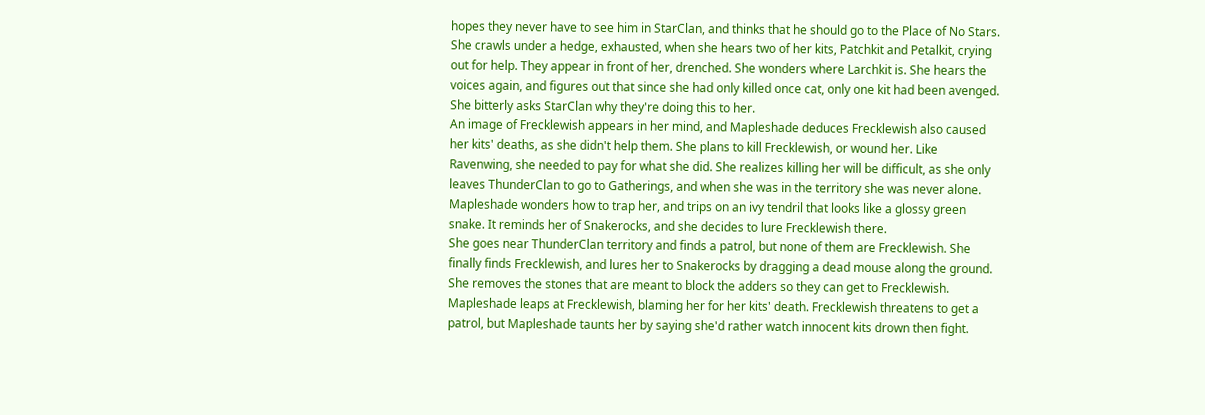hopes they never have to see him in StarClan, and thinks that he should go to the Place of No Stars. She crawls under a hedge, exhausted, when she hears two of her kits, Patchkit and Petalkit, crying out for help. They appear in front of her, drenched. She wonders where Larchkit is. She hears the voices again, and figures out that since she had only killed once cat, only one kit had been avenged. She bitterly asks StarClan why they're doing this to her.
An image of Frecklewish appears in her mind, and Mapleshade deduces Frecklewish also caused her kits' deaths, as she didn't help them. She plans to kill Frecklewish, or wound her. Like Ravenwing, she needed to pay for what she did. She realizes killing her will be difficult, as she only leaves ThunderClan to go to Gatherings, and when she was in the territory she was never alone. Mapleshade wonders how to trap her, and trips on an ivy tendril that looks like a glossy green snake. It reminds her of Snakerocks, and she decides to lure Frecklewish there.
She goes near ThunderClan territory and finds a patrol, but none of them are Frecklewish. She finally finds Frecklewish, and lures her to Snakerocks by dragging a dead mouse along the ground. She removes the stones that are meant to block the adders so they can get to Frecklewish. Mapleshade leaps at Frecklewish, blaming her for her kits' death. Frecklewish threatens to get a patrol, but Mapleshade taunts her by saying she'd rather watch innocent kits drown then fight.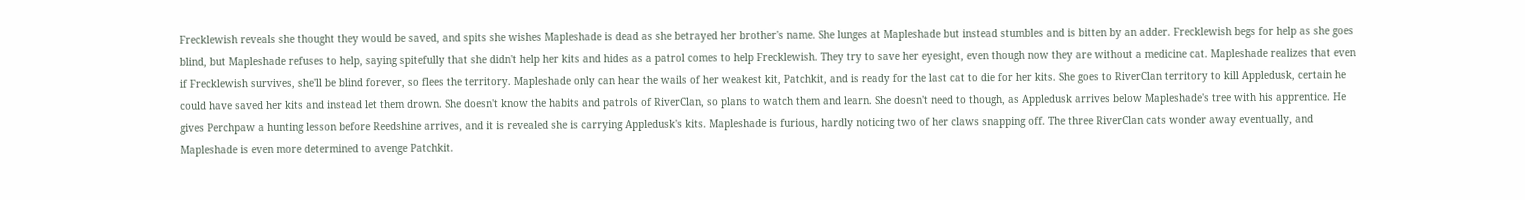Frecklewish reveals she thought they would be saved, and spits she wishes Mapleshade is dead as she betrayed her brother's name. She lunges at Mapleshade but instead stumbles and is bitten by an adder. Frecklewish begs for help as she goes blind, but Mapleshade refuses to help, saying spitefully that she didn't help her kits and hides as a patrol comes to help Frecklewish. They try to save her eyesight, even though now they are without a medicine cat. Mapleshade realizes that even if Frecklewish survives, she'll be blind forever, so flees the territory. Mapleshade only can hear the wails of her weakest kit, Patchkit, and is ready for the last cat to die for her kits. She goes to RiverClan territory to kill Appledusk, certain he could have saved her kits and instead let them drown. She doesn't know the habits and patrols of RiverClan, so plans to watch them and learn. She doesn't need to though, as Appledusk arrives below Mapleshade's tree with his apprentice. He gives Perchpaw a hunting lesson before Reedshine arrives, and it is revealed she is carrying Appledusk's kits. Mapleshade is furious, hardly noticing two of her claws snapping off. The three RiverClan cats wonder away eventually, and Mapleshade is even more determined to avenge Patchkit.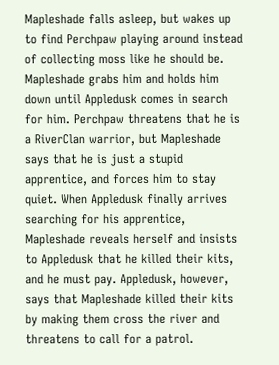Mapleshade falls asleep, but wakes up to find Perchpaw playing around instead of collecting moss like he should be. Mapleshade grabs him and holds him down until Appledusk comes in search for him. Perchpaw threatens that he is a RiverClan warrior, but Mapleshade says that he is just a stupid apprentice, and forces him to stay quiet. When Appledusk finally arrives searching for his apprentice, Mapleshade reveals herself and insists to Appledusk that he killed their kits, and he must pay. Appledusk, however, says that Mapleshade killed their kits by making them cross the river and threatens to call for a patrol.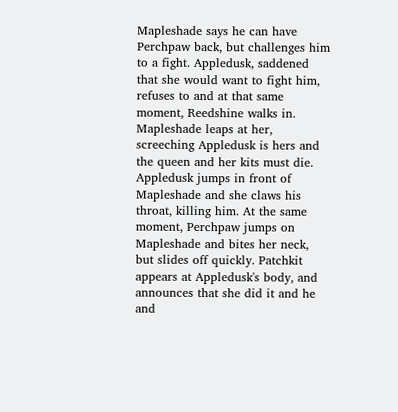Mapleshade says he can have Perchpaw back, but challenges him to a fight. Appledusk, saddened that she would want to fight him, refuses to and at that same moment, Reedshine walks in. Mapleshade leaps at her, screeching Appledusk is hers and the queen and her kits must die. Appledusk jumps in front of Mapleshade and she claws his throat, killing him. At the same moment, Perchpaw jumps on Mapleshade and bites her neck, but slides off quickly. Patchkit appears at Appledusk's body, and announces that she did it and he and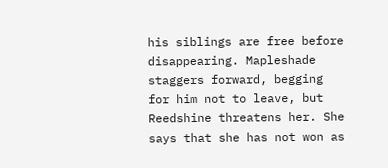his siblings are free before disappearing. Mapleshade staggers forward, begging for him not to leave, but Reedshine threatens her. She says that she has not won as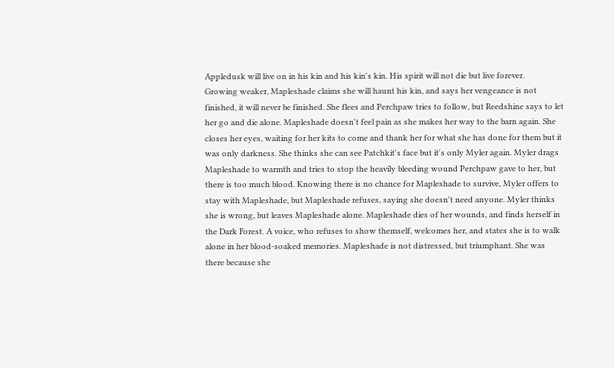Appledusk will live on in his kin and his kin's kin. His spirit will not die but live forever.
Growing weaker, Mapleshade claims she will haunt his kin, and says her vengeance is not finished, it will never be finished. She flees and Perchpaw tries to follow, but Reedshine says to let her go and die alone. Mapleshade doesn't feel pain as she makes her way to the barn again. She closes her eyes, waiting for her kits to come and thank her for what she has done for them but it was only darkness. She thinks she can see Patchkit's face but it's only Myler again. Myler drags Mapleshade to warmth and tries to stop the heavily bleeding wound Perchpaw gave to her, but there is too much blood. Knowing there is no chance for Mapleshade to survive, Myler offers to stay with Mapleshade, but Mapleshade refuses, saying she doesn't need anyone. Myler thinks she is wrong, but leaves Mapleshade alone. Mapleshade dies of her wounds, and finds herself in the Dark Forest. A voice, who refuses to show themself, welcomes her, and states she is to walk alone in her blood-soaked memories. Mapleshade is not distressed, but triumphant. She was there because she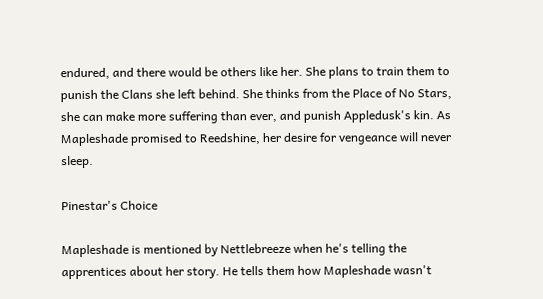endured, and there would be others like her. She plans to train them to punish the Clans she left behind. She thinks from the Place of No Stars, she can make more suffering than ever, and punish Appledusk's kin. As Mapleshade promised to Reedshine, her desire for vengeance will never sleep.

Pinestar's Choice

Mapleshade is mentioned by Nettlebreeze when he's telling the apprentices about her story. He tells them how Mapleshade wasn't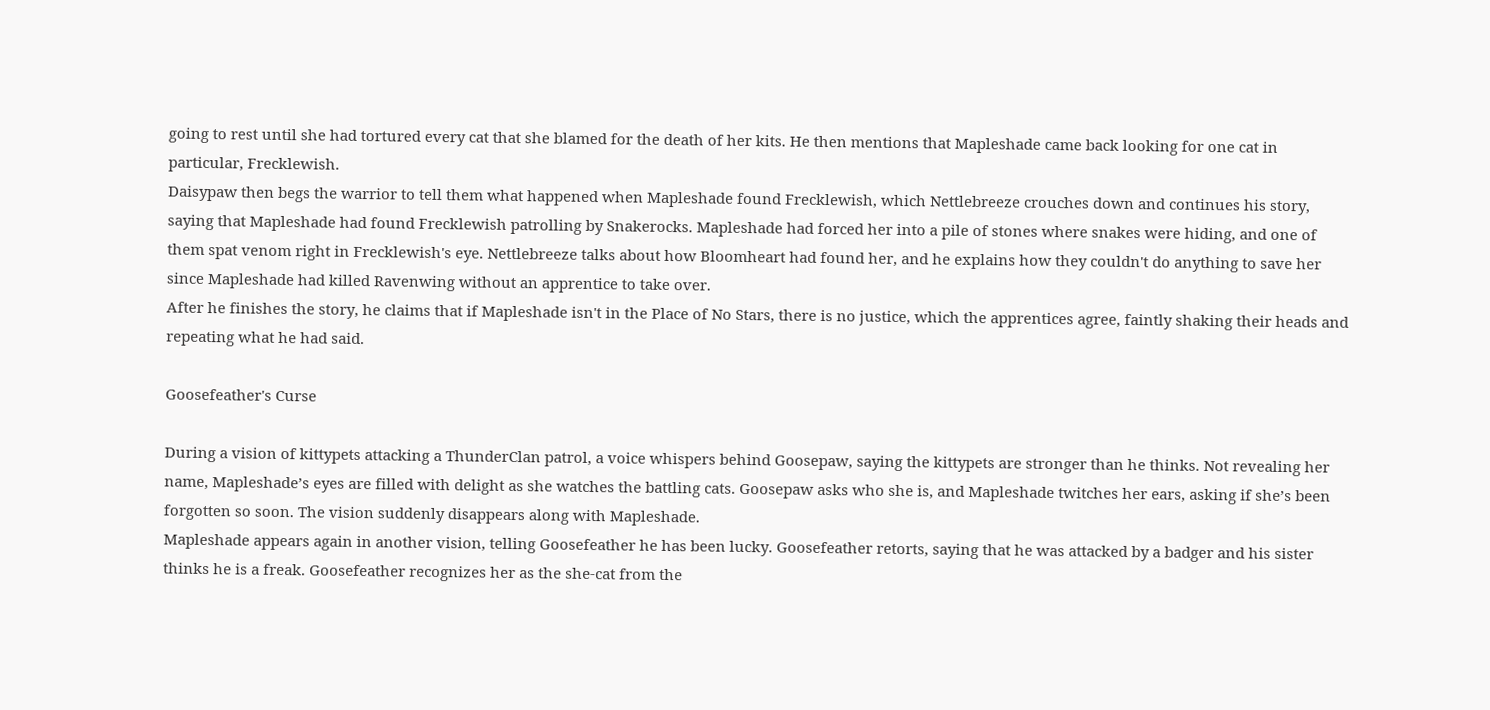going to rest until she had tortured every cat that she blamed for the death of her kits. He then mentions that Mapleshade came back looking for one cat in particular, Frecklewish.
Daisypaw then begs the warrior to tell them what happened when Mapleshade found Frecklewish, which Nettlebreeze crouches down and continues his story, saying that Mapleshade had found Frecklewish patrolling by Snakerocks. Mapleshade had forced her into a pile of stones where snakes were hiding, and one of them spat venom right in Frecklewish's eye. Nettlebreeze talks about how Bloomheart had found her, and he explains how they couldn't do anything to save her since Mapleshade had killed Ravenwing without an apprentice to take over.
After he finishes the story, he claims that if Mapleshade isn't in the Place of No Stars, there is no justice, which the apprentices agree, faintly shaking their heads and repeating what he had said.

Goosefeather's Curse

During a vision of kittypets attacking a ThunderClan patrol, a voice whispers behind Goosepaw, saying the kittypets are stronger than he thinks. Not revealing her name, Mapleshade’s eyes are filled with delight as she watches the battling cats. Goosepaw asks who she is, and Mapleshade twitches her ears, asking if she’s been forgotten so soon. The vision suddenly disappears along with Mapleshade.
Mapleshade appears again in another vision, telling Goosefeather he has been lucky. Goosefeather retorts, saying that he was attacked by a badger and his sister thinks he is a freak. Goosefeather recognizes her as the she-cat from the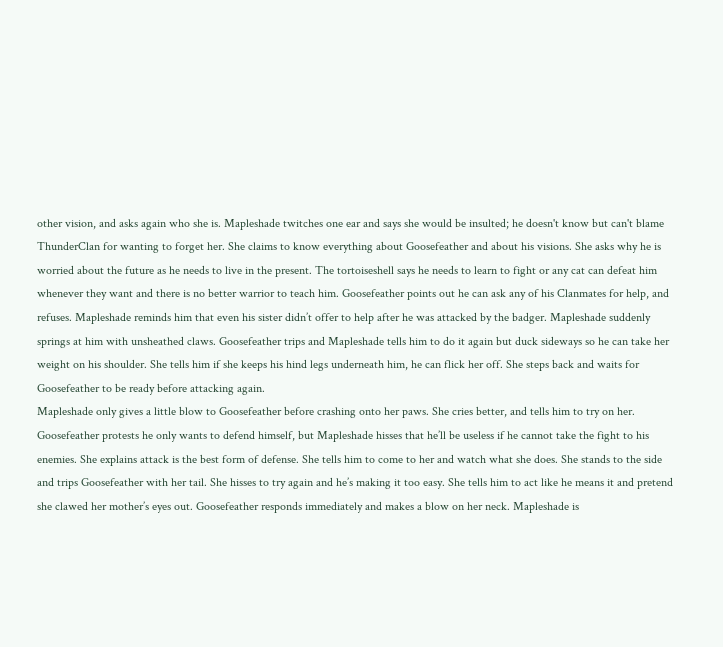other vision, and asks again who she is. Mapleshade twitches one ear and says she would be insulted; he doesn't know but can't blame ThunderClan for wanting to forget her. She claims to know everything about Goosefeather and about his visions. She asks why he is worried about the future as he needs to live in the present. The tortoiseshell says he needs to learn to fight or any cat can defeat him whenever they want and there is no better warrior to teach him. Goosefeather points out he can ask any of his Clanmates for help, and refuses. Mapleshade reminds him that even his sister didn’t offer to help after he was attacked by the badger. Mapleshade suddenly springs at him with unsheathed claws. Goosefeather trips and Mapleshade tells him to do it again but duck sideways so he can take her weight on his shoulder. She tells him if she keeps his hind legs underneath him, he can flick her off. She steps back and waits for Goosefeather to be ready before attacking again.
Mapleshade only gives a little blow to Goosefeather before crashing onto her paws. She cries better, and tells him to try on her. Goosefeather protests he only wants to defend himself, but Mapleshade hisses that he’ll be useless if he cannot take the fight to his enemies. She explains attack is the best form of defense. She tells him to come to her and watch what she does. She stands to the side and trips Goosefeather with her tail. She hisses to try again and he’s making it too easy. She tells him to act like he means it and pretend she clawed her mother’s eyes out. Goosefeather responds immediately and makes a blow on her neck. Mapleshade is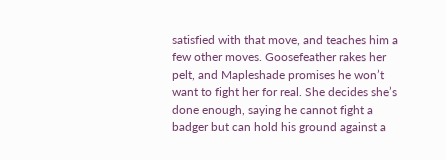satisfied with that move, and teaches him a few other moves. Goosefeather rakes her pelt, and Mapleshade promises he won’t want to fight her for real. She decides she’s done enough, saying he cannot fight a badger but can hold his ground against a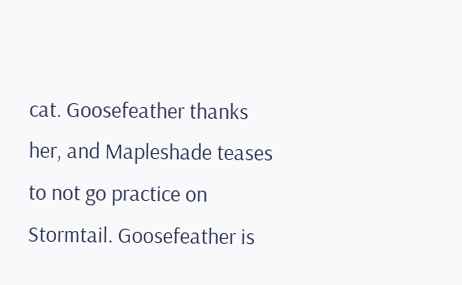cat. Goosefeather thanks her, and Mapleshade teases to not go practice on Stormtail. Goosefeather is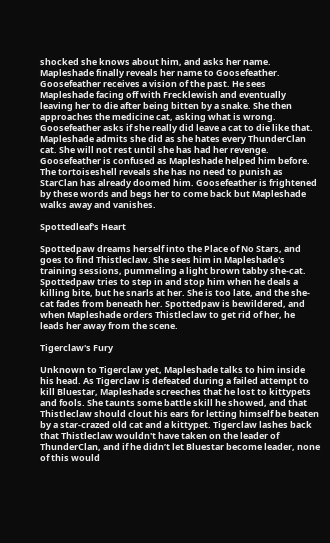shocked she knows about him, and asks her name. Mapleshade finally reveals her name to Goosefeather.
Goosefeather receives a vision of the past. He sees Mapleshade facing off with Frecklewish and eventually leaving her to die after being bitten by a snake. She then approaches the medicine cat, asking what is wrong. Goosefeather asks if she really did leave a cat to die like that. Mapleshade admits she did as she hates every ThunderClan cat. She will not rest until she has had her revenge. Goosefeather is confused as Mapleshade helped him before. The tortoiseshell reveals she has no need to punish as StarClan has already doomed him. Goosefeather is frightened by these words and begs her to come back but Mapleshade walks away and vanishes.

Spottedleaf's Heart

Spottedpaw dreams herself into the Place of No Stars, and goes to find Thistleclaw. She sees him in Mapleshade's training sessions, pummeling a light brown tabby she-cat. Spottedpaw tries to step in and stop him when he deals a killing bite, but he snarls at her. She is too late, and the she-cat fades from beneath her. Spottedpaw is bewildered, and when Mapleshade orders Thistleclaw to get rid of her, he leads her away from the scene.

Tigerclaw's Fury

Unknown to Tigerclaw yet, Mapleshade talks to him inside his head. As Tigerclaw is defeated during a failed attempt to kill Bluestar, Mapleshade screeches that he lost to kittypets and fools. She taunts some battle skill he showed, and that Thistleclaw should clout his ears for letting himself be beaten by a star-crazed old cat and a kittypet. Tigerclaw lashes back that Thistleclaw wouldn't have taken on the leader of ThunderClan, and if he didn’t let Bluestar become leader, none of this would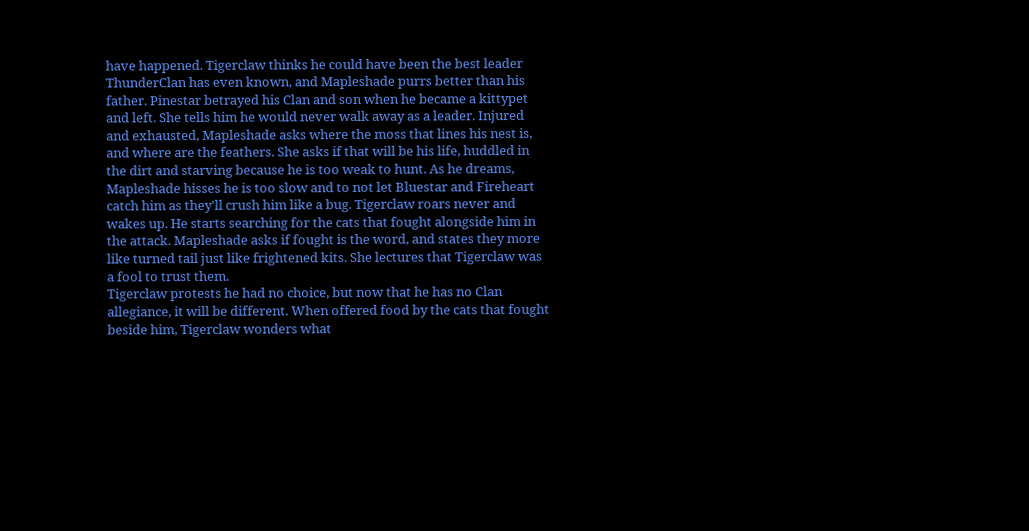have happened. Tigerclaw thinks he could have been the best leader ThunderClan has even known, and Mapleshade purrs better than his father. Pinestar betrayed his Clan and son when he became a kittypet and left. She tells him he would never walk away as a leader. Injured and exhausted, Mapleshade asks where the moss that lines his nest is, and where are the feathers. She asks if that will be his life, huddled in the dirt and starving because he is too weak to hunt. As he dreams, Mapleshade hisses he is too slow and to not let Bluestar and Fireheart catch him as they'll crush him like a bug. Tigerclaw roars never and wakes up. He starts searching for the cats that fought alongside him in the attack. Mapleshade asks if fought is the word, and states they more like turned tail just like frightened kits. She lectures that Tigerclaw was a fool to trust them.
Tigerclaw protests he had no choice, but now that he has no Clan allegiance, it will be different. When offered food by the cats that fought beside him, Tigerclaw wonders what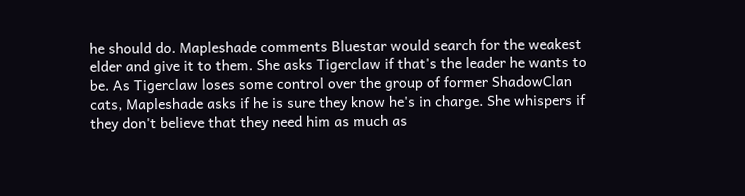he should do. Mapleshade comments Bluestar would search for the weakest elder and give it to them. She asks Tigerclaw if that's the leader he wants to be. As Tigerclaw loses some control over the group of former ShadowClan cats, Mapleshade asks if he is sure they know he's in charge. She whispers if they don't believe that they need him as much as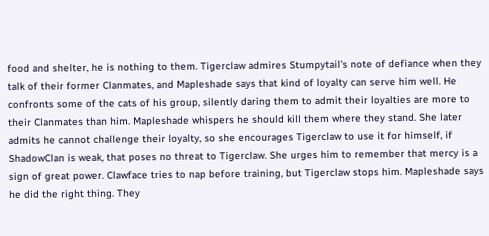food and shelter, he is nothing to them. Tigerclaw admires Stumpytail's note of defiance when they talk of their former Clanmates, and Mapleshade says that kind of loyalty can serve him well. He confronts some of the cats of his group, silently daring them to admit their loyalties are more to their Clanmates than him. Mapleshade whispers he should kill them where they stand. She later admits he cannot challenge their loyalty, so she encourages Tigerclaw to use it for himself, if ShadowClan is weak, that poses no threat to Tigerclaw. She urges him to remember that mercy is a sign of great power. Clawface tries to nap before training, but Tigerclaw stops him. Mapleshade says he did the right thing. They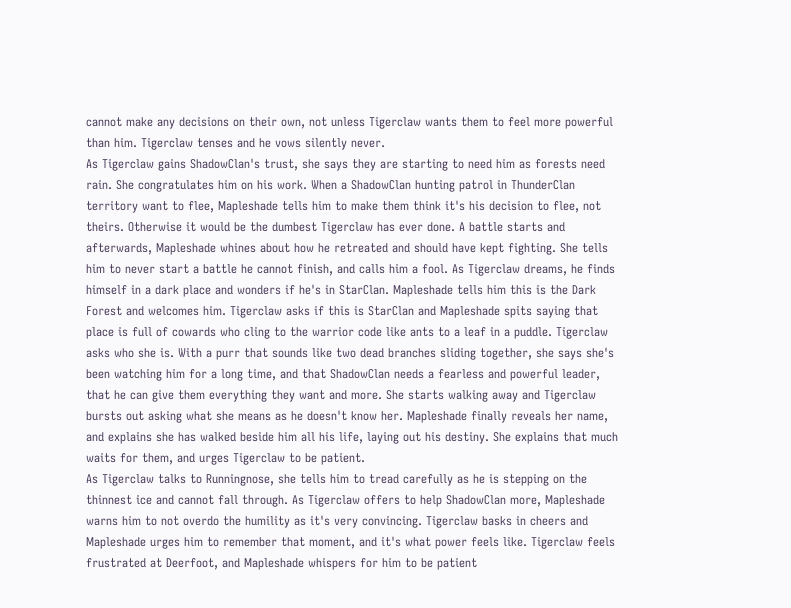cannot make any decisions on their own, not unless Tigerclaw wants them to feel more powerful than him. Tigerclaw tenses and he vows silently never.
As Tigerclaw gains ShadowClan's trust, she says they are starting to need him as forests need rain. She congratulates him on his work. When a ShadowClan hunting patrol in ThunderClan territory want to flee, Mapleshade tells him to make them think it's his decision to flee, not theirs. Otherwise it would be the dumbest Tigerclaw has ever done. A battle starts and afterwards, Mapleshade whines about how he retreated and should have kept fighting. She tells him to never start a battle he cannot finish, and calls him a fool. As Tigerclaw dreams, he finds himself in a dark place and wonders if he's in StarClan. Mapleshade tells him this is the Dark Forest and welcomes him. Tigerclaw asks if this is StarClan and Mapleshade spits saying that place is full of cowards who cling to the warrior code like ants to a leaf in a puddle. Tigerclaw asks who she is. With a purr that sounds like two dead branches sliding together, she says she's been watching him for a long time, and that ShadowClan needs a fearless and powerful leader, that he can give them everything they want and more. She starts walking away and Tigerclaw bursts out asking what she means as he doesn't know her. Mapleshade finally reveals her name, and explains she has walked beside him all his life, laying out his destiny. She explains that much waits for them, and urges Tigerclaw to be patient.
As Tigerclaw talks to Runningnose, she tells him to tread carefully as he is stepping on the thinnest ice and cannot fall through. As Tigerclaw offers to help ShadowClan more, Mapleshade warns him to not overdo the humility as it's very convincing. Tigerclaw basks in cheers and Mapleshade urges him to remember that moment, and it's what power feels like. Tigerclaw feels frustrated at Deerfoot, and Mapleshade whispers for him to be patient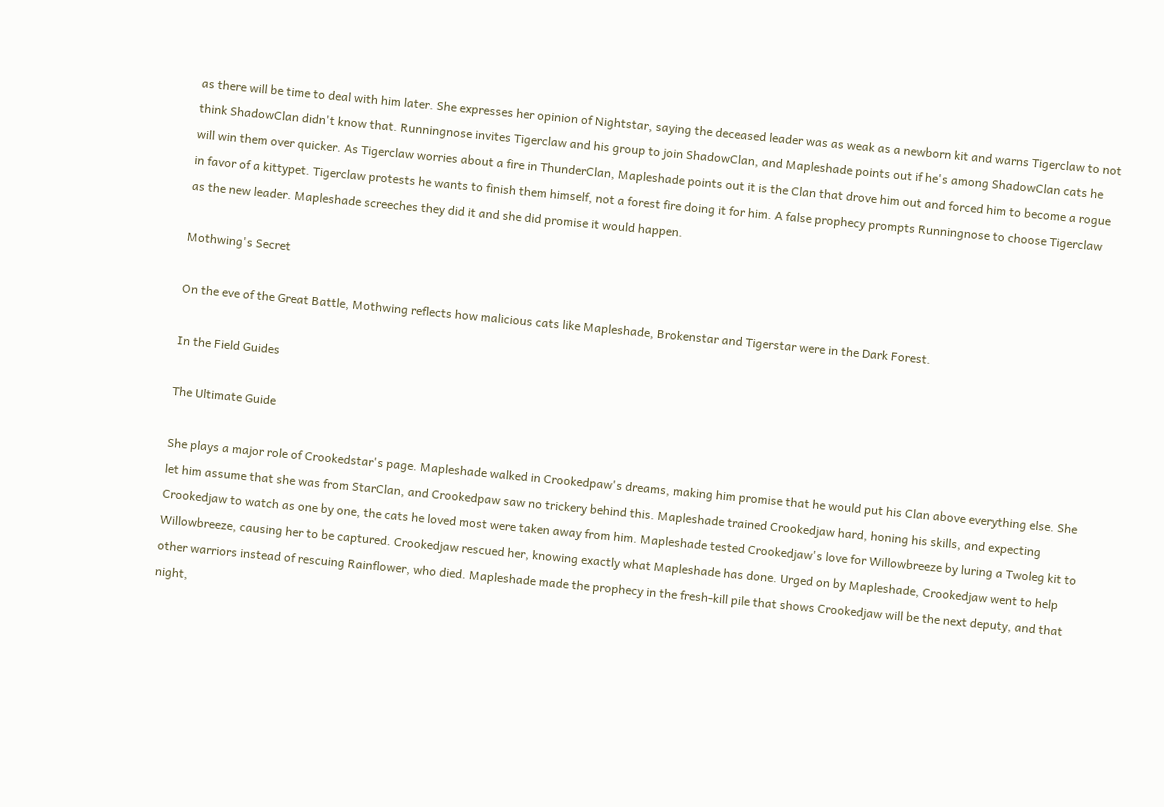as there will be time to deal with him later. She expresses her opinion of Nightstar, saying the deceased leader was as weak as a newborn kit and warns Tigerclaw to not think ShadowClan didn't know that. Runningnose invites Tigerclaw and his group to join ShadowClan, and Mapleshade points out if he's among ShadowClan cats he will win them over quicker. As Tigerclaw worries about a fire in ThunderClan, Mapleshade points out it is the Clan that drove him out and forced him to become a rogue in favor of a kittypet. Tigerclaw protests he wants to finish them himself, not a forest fire doing it for him. A false prophecy prompts Runningnose to choose Tigerclaw as the new leader. Mapleshade screeches they did it and she did promise it would happen.

Mothwing's Secret

On the eve of the Great Battle, Mothwing reflects how malicious cats like Mapleshade, Brokenstar and Tigerstar were in the Dark Forest.

In the Field Guides

The Ultimate Guide

She plays a major role of Crookedstar's page. Mapleshade walked in Crookedpaw's dreams, making him promise that he would put his Clan above everything else. She let him assume that she was from StarClan, and Crookedpaw saw no trickery behind this. Mapleshade trained Crookedjaw hard, honing his skills, and expecting Crookedjaw to watch as one by one, the cats he loved most were taken away from him. Mapleshade tested Crookedjaw's love for Willowbreeze by luring a Twoleg kit to Willowbreeze, causing her to be captured. Crookedjaw rescued her, knowing exactly what Mapleshade has done. Urged on by Mapleshade, Crookedjaw went to help other warriors instead of rescuing Rainflower, who died. Mapleshade made the prophecy in the fresh-kill pile that shows Crookedjaw will be the next deputy, and that night,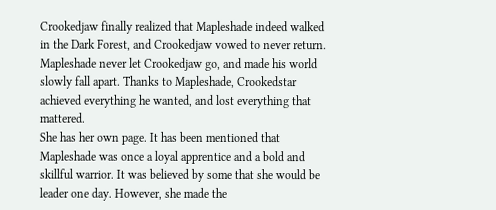Crookedjaw finally realized that Mapleshade indeed walked in the Dark Forest, and Crookedjaw vowed to never return. Mapleshade never let Crookedjaw go, and made his world slowly fall apart. Thanks to Mapleshade, Crookedstar achieved everything he wanted, and lost everything that mattered.
She has her own page. It has been mentioned that Mapleshade was once a loyal apprentice and a bold and skillful warrior. It was believed by some that she would be leader one day. However, she made the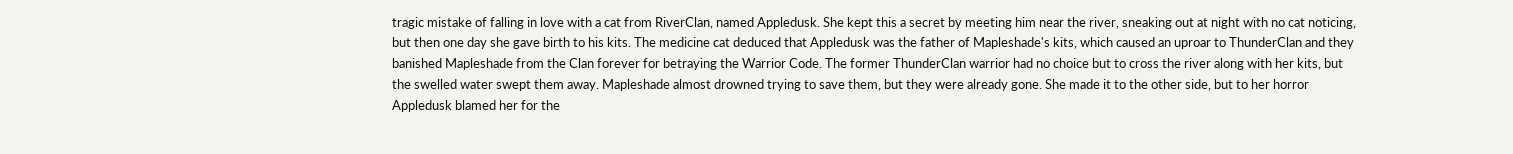tragic mistake of falling in love with a cat from RiverClan, named Appledusk. She kept this a secret by meeting him near the river, sneaking out at night with no cat noticing, but then one day she gave birth to his kits. The medicine cat deduced that Appledusk was the father of Mapleshade's kits, which caused an uproar to ThunderClan and they banished Mapleshade from the Clan forever for betraying the Warrior Code. The former ThunderClan warrior had no choice but to cross the river along with her kits, but the swelled water swept them away. Mapleshade almost drowned trying to save them, but they were already gone. She made it to the other side, but to her horror Appledusk blamed her for the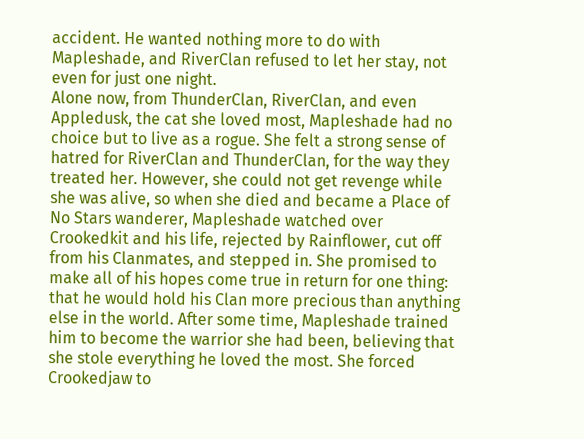accident. He wanted nothing more to do with Mapleshade, and RiverClan refused to let her stay, not even for just one night.
Alone now, from ThunderClan, RiverClan, and even Appledusk, the cat she loved most, Mapleshade had no choice but to live as a rogue. She felt a strong sense of hatred for RiverClan and ThunderClan, for the way they treated her. However, she could not get revenge while she was alive, so when she died and became a Place of No Stars wanderer, Mapleshade watched over Crookedkit and his life, rejected by Rainflower, cut off from his Clanmates, and stepped in. She promised to make all of his hopes come true in return for one thing: that he would hold his Clan more precious than anything else in the world. After some time, Mapleshade trained him to become the warrior she had been, believing that she stole everything he loved the most. She forced Crookedjaw to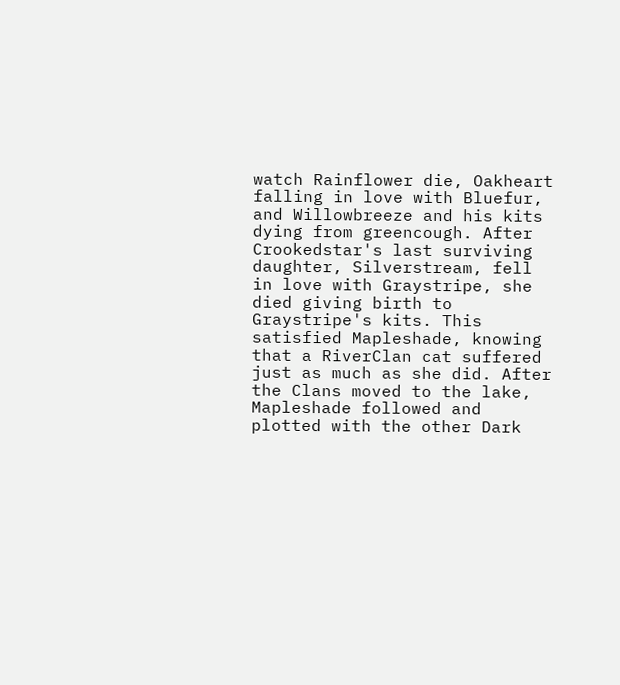watch Rainflower die, Oakheart falling in love with Bluefur, and Willowbreeze and his kits dying from greencough. After Crookedstar's last surviving daughter, Silverstream, fell in love with Graystripe, she died giving birth to Graystripe's kits. This satisfied Mapleshade, knowing that a RiverClan cat suffered just as much as she did. After the Clans moved to the lake, Mapleshade followed and plotted with the other Dark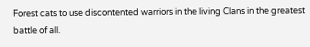Forest cats to use discontented warriors in the living Clans in the greatest battle of all.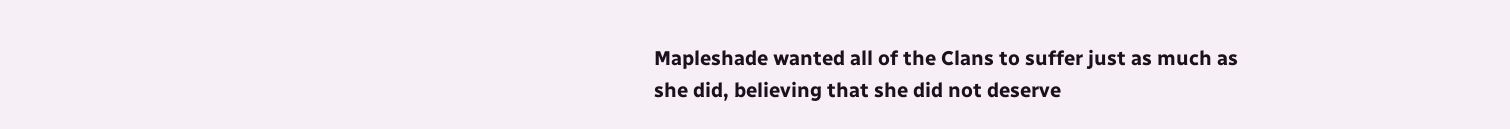Mapleshade wanted all of the Clans to suffer just as much as she did, believing that she did not deserve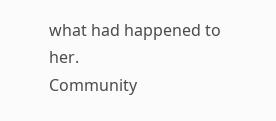what had happened to her.
Community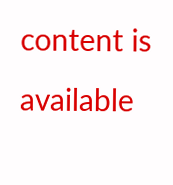content is available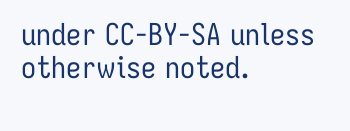under CC-BY-SA unless otherwise noted.